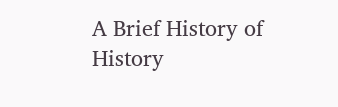A Brief History of History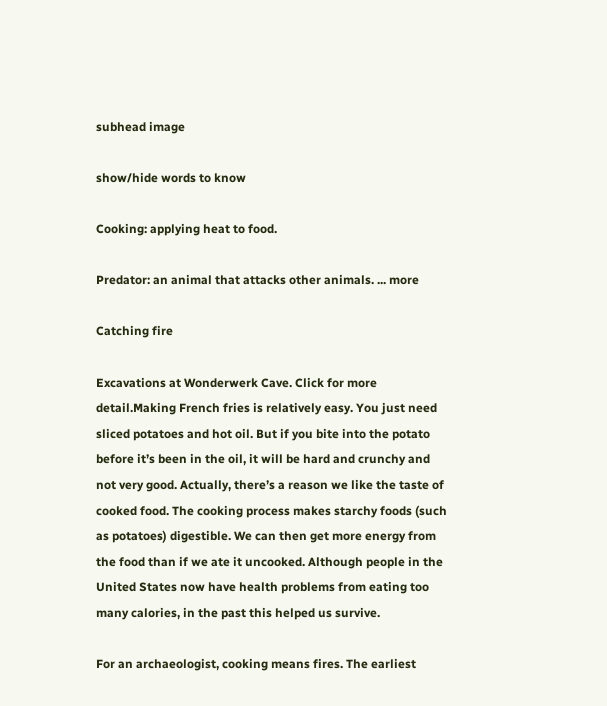subhead image

show/hide words to know

Cooking: applying heat to food.

Predator: an animal that attacks other animals. ... more

Catching fire

Excavations at Wonderwerk Cave. Click for more detail.Making French fries is relatively easy. You just need sliced potatoes and hot oil. But if you bite into the potato before it’s been in the oil, it will be hard and crunchy and not very good. Actually, there’s a reason we like the taste of cooked food. The cooking process makes starchy foods (such as potatoes) digestible. We can then get more energy from the food than if we ate it uncooked. Although people in the United States now have health problems from eating too many calories, in the past this helped us survive.

For an archaeologist, cooking means fires. The earliest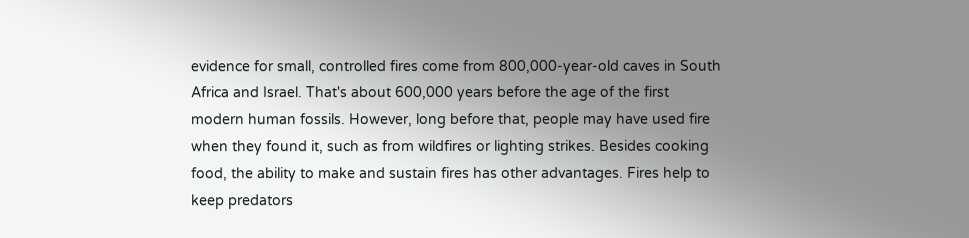evidence for small, controlled fires come from 800,000-year-old caves in South Africa and Israel. That's about 600,000 years before the age of the first modern human fossils. However, long before that, people may have used fire when they found it, such as from wildfires or lighting strikes. Besides cooking food, the ability to make and sustain fires has other advantages. Fires help to keep predators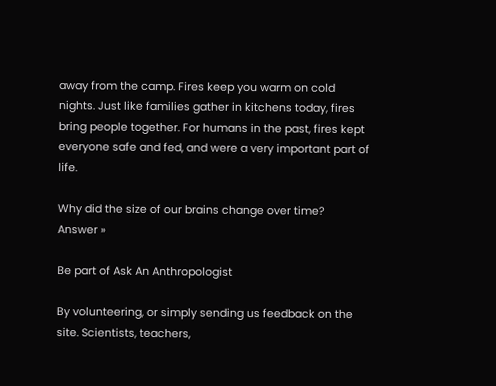away from the camp. Fires keep you warm on cold nights. Just like families gather in kitchens today, fires bring people together. For humans in the past, fires kept everyone safe and fed, and were a very important part of life.

Why did the size of our brains change over time?
Answer »

Be part of Ask An Anthropologist

By volunteering, or simply sending us feedback on the site. Scientists, teachers,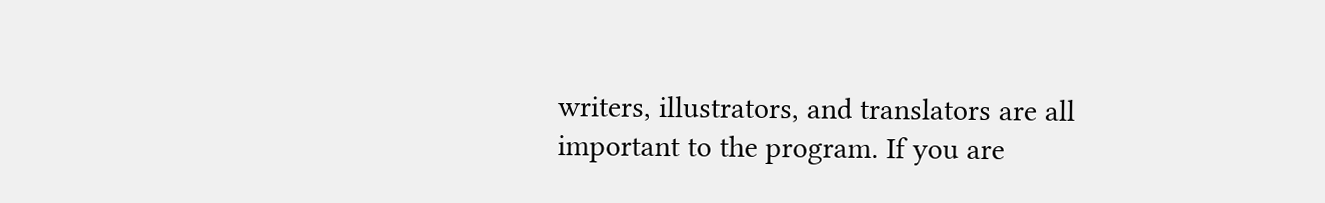writers, illustrators, and translators are all important to the program. If you are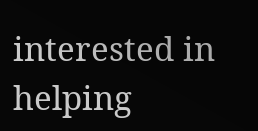interested in helping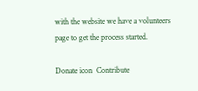with the website we have a volunteers page to get the process started.

Donate icon  Contribute